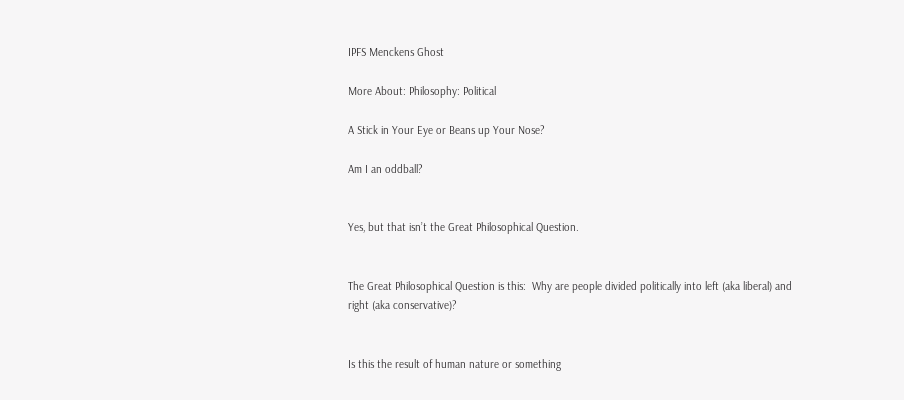IPFS Menckens Ghost

More About: Philosophy: Political

A Stick in Your Eye or Beans up Your Nose?

Am I an oddball?


Yes, but that isn’t the Great Philosophical Question.


The Great Philosophical Question is this:  Why are people divided politically into left (aka liberal) and right (aka conservative)?


Is this the result of human nature or something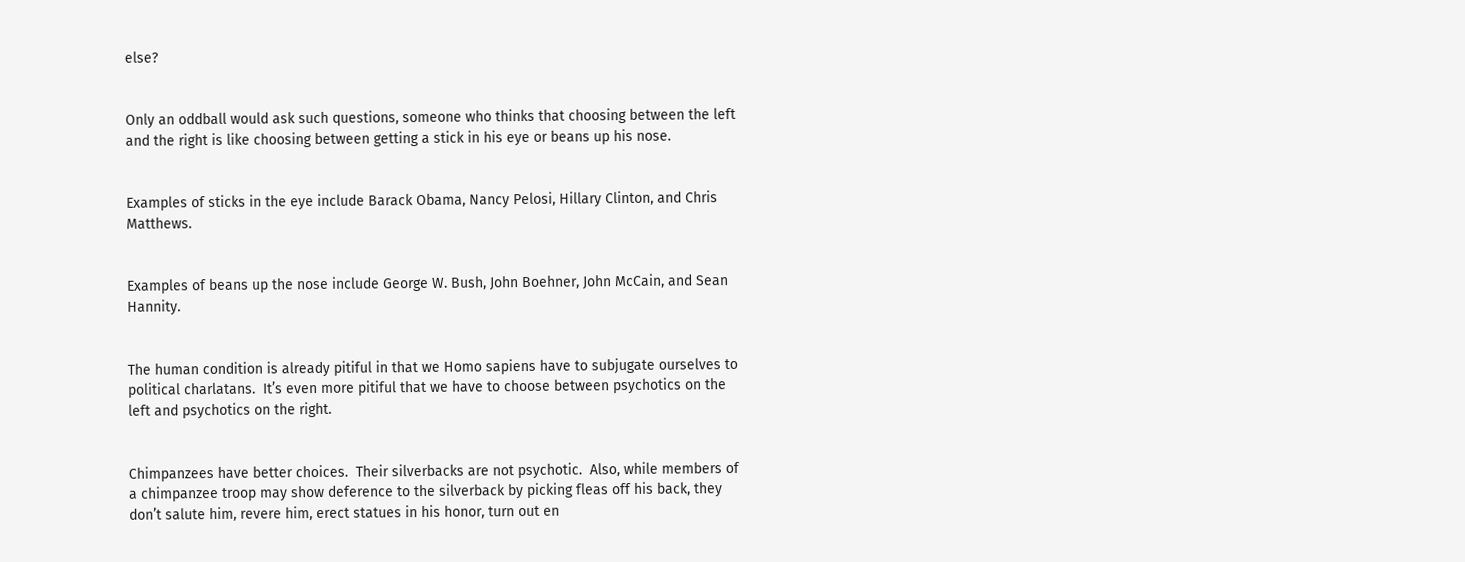else?


Only an oddball would ask such questions, someone who thinks that choosing between the left and the right is like choosing between getting a stick in his eye or beans up his nose.


Examples of sticks in the eye include Barack Obama, Nancy Pelosi, Hillary Clinton, and Chris Matthews.


Examples of beans up the nose include George W. Bush, John Boehner, John McCain, and Sean Hannity.


The human condition is already pitiful in that we Homo sapiens have to subjugate ourselves to political charlatans.  It’s even more pitiful that we have to choose between psychotics on the left and psychotics on the right.


Chimpanzees have better choices.  Their silverbacks are not psychotic.  Also, while members of a chimpanzee troop may show deference to the silverback by picking fleas off his back, they don’t salute him, revere him, erect statues in his honor, turn out en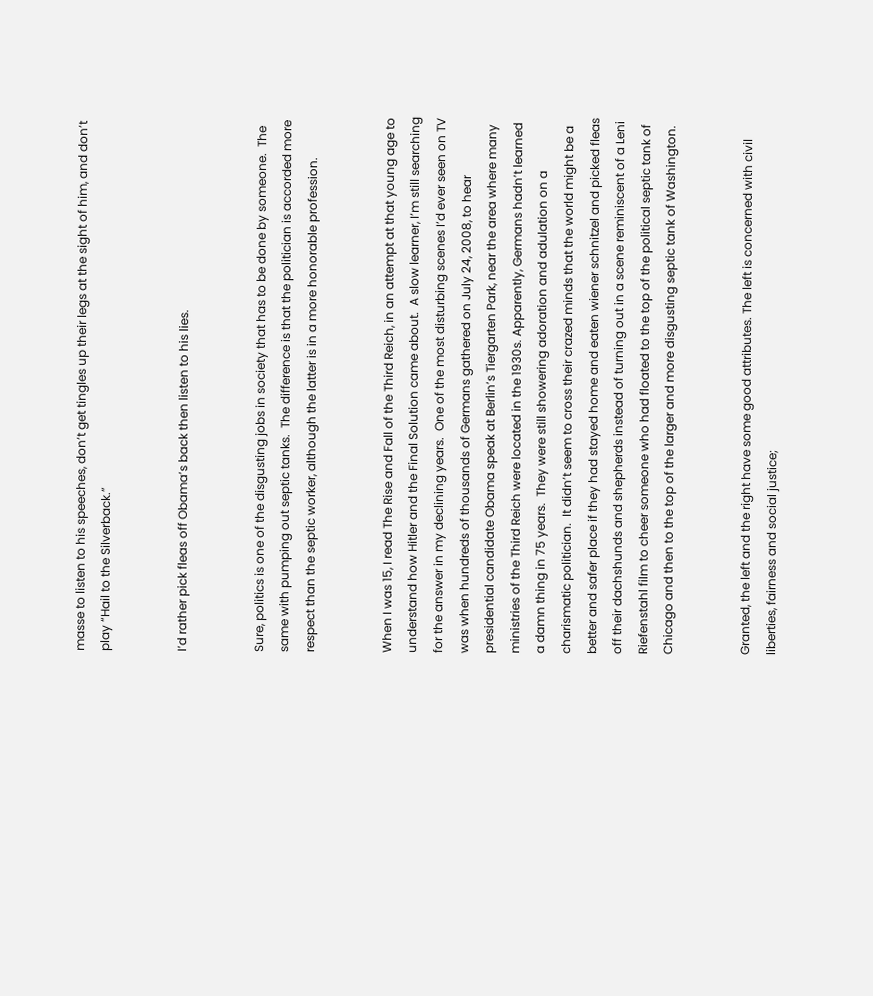masse to listen to his speeches, don’t get tingles up their legs at the sight of him, and don’t play “Hail to the Silverback.”


I’d rather pick fleas off Obama’s back then listen to his lies.


Sure, politics is one of the disgusting jobs in society that has to be done by someone.  The same with pumping out septic tanks.  The difference is that the politician is accorded more respect than the septic worker, although the latter is in a more honorable profession.


When I was 15, I read The Rise and Fall of the Third Reich, in an attempt at that young age to understand how Hitler and the Final Solution came about.  A slow learner, I’m still searching for the answer in my declining years.  One of the most disturbing scenes I’d ever seen on TV was when hundreds of thousands of Germans gathered on July 24, 2008, to hear presidential candidate Obama speak at Berlin’s Tiergarten Park, near the area where many ministries of the Third Reich were located in the 1930s. Apparently, Germans hadn’t learned a damn thing in 75 years.  They were still showering adoration and adulation on a charismatic politician.  It didn’t seem to cross their crazed minds that the world might be a better and safer place if they had stayed home and eaten wiener schnitzel and picked fleas off their dachshunds and shepherds instead of turning out in a scene reminiscent of a Leni Riefenstahl film to cheer someone who had floated to the top of the political septic tank of Chicago and then to the top of the larger and more disgusting septic tank of Washington.


Granted, the left and the right have some good attributes. The left is concerned with civil liberties, fairness and social justice;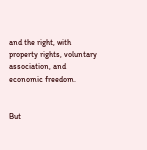and the right, with property rights, voluntary association, and economic freedom.


But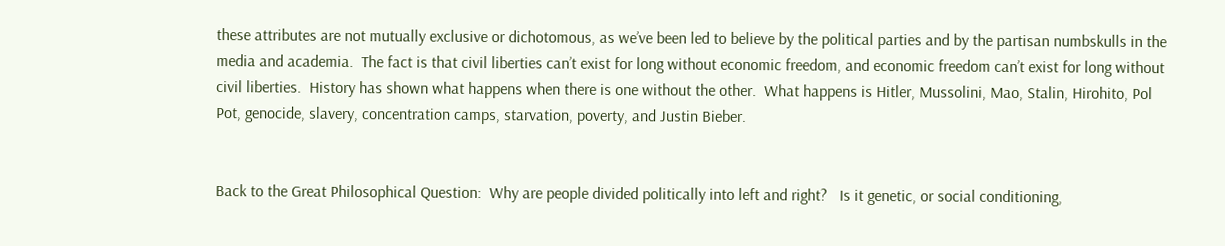these attributes are not mutually exclusive or dichotomous, as we’ve been led to believe by the political parties and by the partisan numbskulls in the media and academia.  The fact is that civil liberties can’t exist for long without economic freedom, and economic freedom can’t exist for long without civil liberties.  History has shown what happens when there is one without the other.  What happens is Hitler, Mussolini, Mao, Stalin, Hirohito, Pol Pot, genocide, slavery, concentration camps, starvation, poverty, and Justin Bieber.


Back to the Great Philosophical Question:  Why are people divided politically into left and right?   Is it genetic, or social conditioning,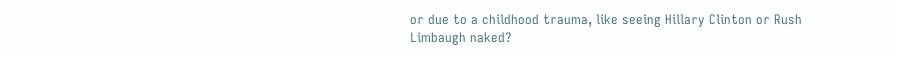or due to a childhood trauma, like seeing Hillary Clinton or Rush Limbaugh naked?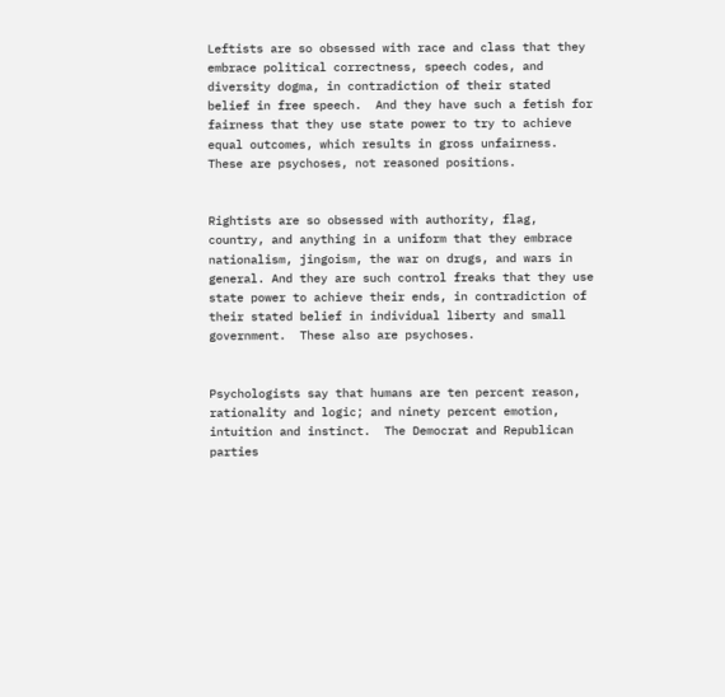Leftists are so obsessed with race and class that they embrace political correctness, speech codes, and diversity dogma, in contradiction of their stated belief in free speech.  And they have such a fetish for fairness that they use state power to try to achieve equal outcomes, which results in gross unfairness. These are psychoses, not reasoned positions.


Rightists are so obsessed with authority, flag, country, and anything in a uniform that they embrace nationalism, jingoism, the war on drugs, and wars in general. And they are such control freaks that they use state power to achieve their ends, in contradiction of their stated belief in individual liberty and small government.  These also are psychoses.


Psychologists say that humans are ten percent reason, rationality and logic; and ninety percent emotion, intuition and instinct.  The Democrat and Republican parties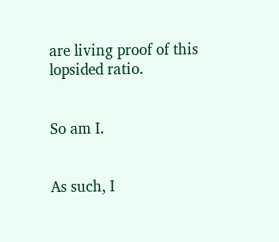are living proof of this lopsided ratio.


So am I.


As such, I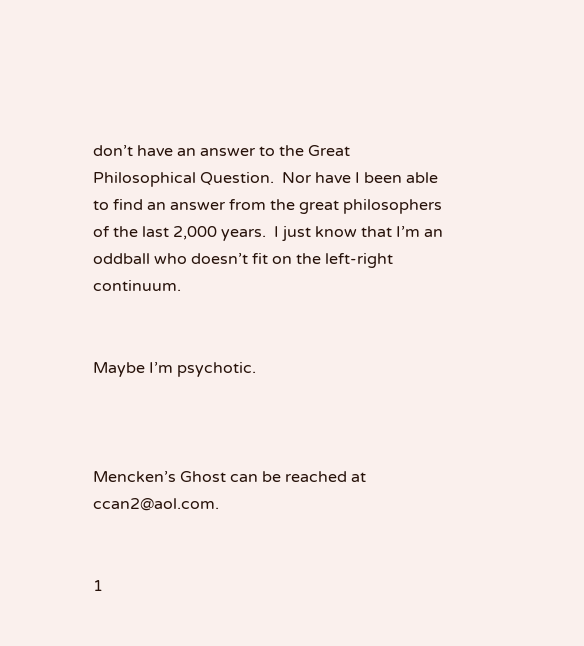don’t have an answer to the Great Philosophical Question.  Nor have I been able to find an answer from the great philosophers of the last 2,000 years.  I just know that I’m an oddball who doesn’t fit on the left-right continuum.


Maybe I’m psychotic.



Mencken’s Ghost can be reached at ccan2@aol.com.


1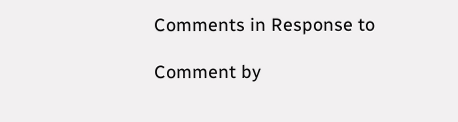Comments in Response to

Comment by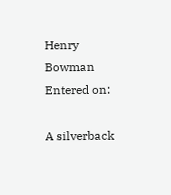Henry Bowman
Entered on:

A silverback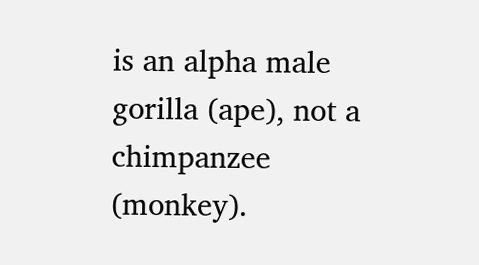is an alpha male gorilla (ape), not a chimpanzee (monkey).